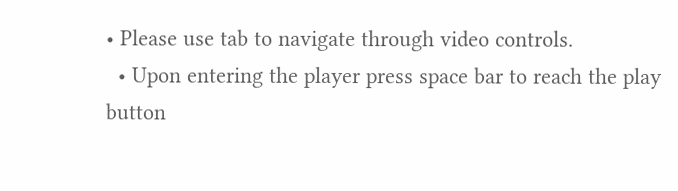• Please use tab to navigate through video controls.
  • Upon entering the player press space bar to reach the play button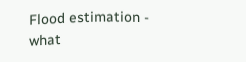Flood estimation - what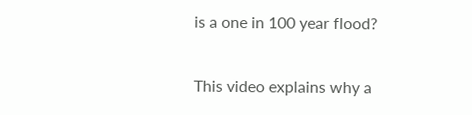is a one in 100 year flood?

This video explains why a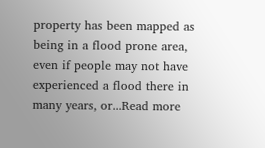property has been mapped as being in a flood prone area, even if people may not have experienced a flood there in many years, or...Read more